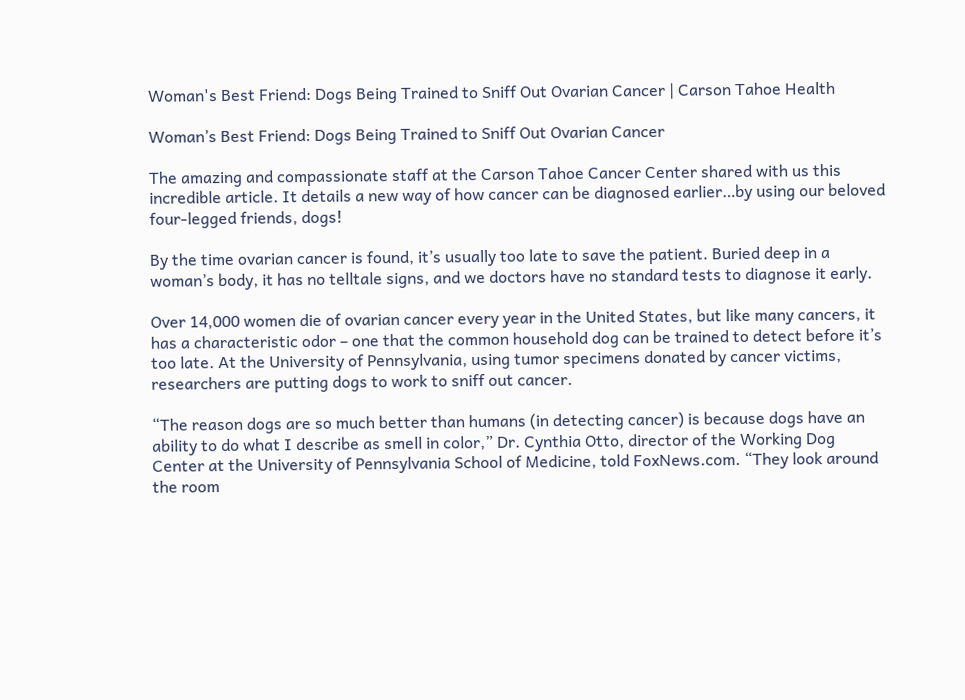Woman's Best Friend: Dogs Being Trained to Sniff Out Ovarian Cancer | Carson Tahoe Health

Woman’s Best Friend: Dogs Being Trained to Sniff Out Ovarian Cancer

The amazing and compassionate staff at the Carson Tahoe Cancer Center shared with us this incredible article. It details a new way of how cancer can be diagnosed earlier…by using our beloved four-legged friends, dogs!

By the time ovarian cancer is found, it’s usually too late to save the patient. Buried deep in a woman’s body, it has no telltale signs, and we doctors have no standard tests to diagnose it early.

Over 14,000 women die of ovarian cancer every year in the United States, but like many cancers, it has a characteristic odor – one that the common household dog can be trained to detect before it’s too late. At the University of Pennsylvania, using tumor specimens donated by cancer victims, researchers are putting dogs to work to sniff out cancer.

“The reason dogs are so much better than humans (in detecting cancer) is because dogs have an ability to do what I describe as smell in color,” Dr. Cynthia Otto, director of the Working Dog Center at the University of Pennsylvania School of Medicine, told FoxNews.com. “They look around the room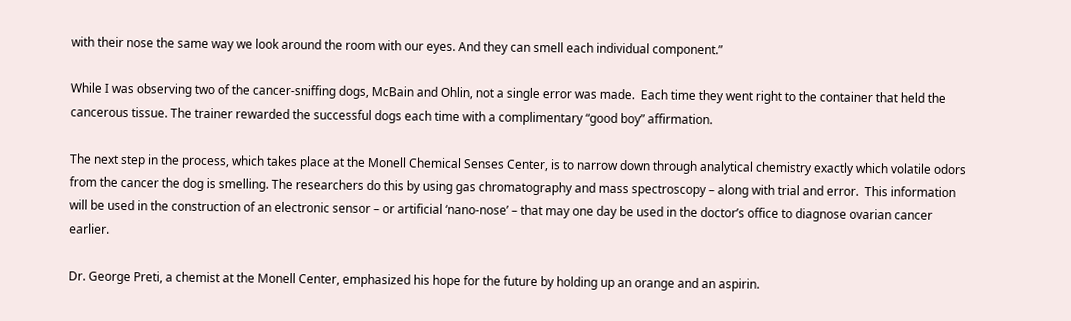with their nose the same way we look around the room with our eyes. And they can smell each individual component.”

While I was observing two of the cancer-sniffing dogs, McBain and Ohlin, not a single error was made.  Each time they went right to the container that held the cancerous tissue. The trainer rewarded the successful dogs each time with a complimentary “good boy” affirmation.

The next step in the process, which takes place at the Monell Chemical Senses Center, is to narrow down through analytical chemistry exactly which volatile odors from the cancer the dog is smelling. The researchers do this by using gas chromatography and mass spectroscopy – along with trial and error.  This information will be used in the construction of an electronic sensor – or artificial ‘nano-nose’ – that may one day be used in the doctor’s office to diagnose ovarian cancer earlier.

Dr. George Preti, a chemist at the Monell Center, emphasized his hope for the future by holding up an orange and an aspirin.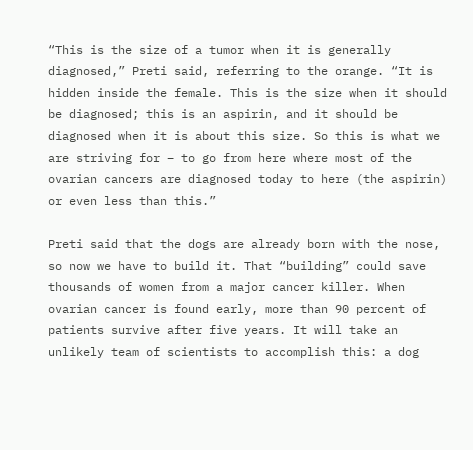“This is the size of a tumor when it is generally diagnosed,” Preti said, referring to the orange. “It is hidden inside the female. This is the size when it should be diagnosed; this is an aspirin, and it should be diagnosed when it is about this size. So this is what we are striving for – to go from here where most of the ovarian cancers are diagnosed today to here (the aspirin) or even less than this.”

Preti said that the dogs are already born with the nose, so now we have to build it. That “building” could save thousands of women from a major cancer killer. When ovarian cancer is found early, more than 90 percent of patients survive after five years. It will take an unlikely team of scientists to accomplish this: a dog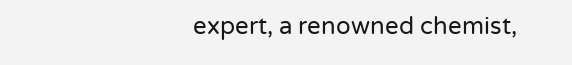expert, a renowned chemist,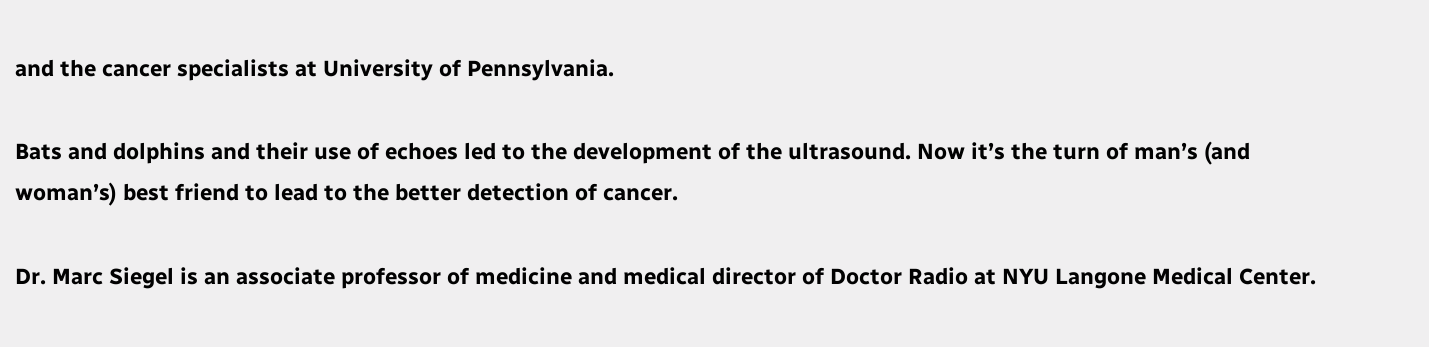and the cancer specialists at University of Pennsylvania.

Bats and dolphins and their use of echoes led to the development of the ultrasound. Now it’s the turn of man’s (and woman’s) best friend to lead to the better detection of cancer.

Dr. Marc Siegel is an associate professor of medicine and medical director of Doctor Radio at NYU Langone Medical Center.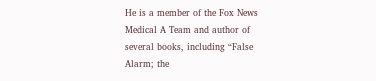He is a member of the Fox News Medical A Team and author of several books, including “False Alarm; the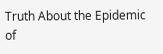Truth About the Epidemic of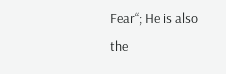Fear“; He is also the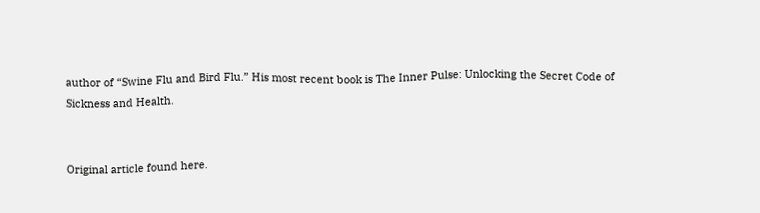author of “Swine Flu and Bird Flu.” His most recent book is The Inner Pulse: Unlocking the Secret Code of Sickness and Health.


Original article found here.